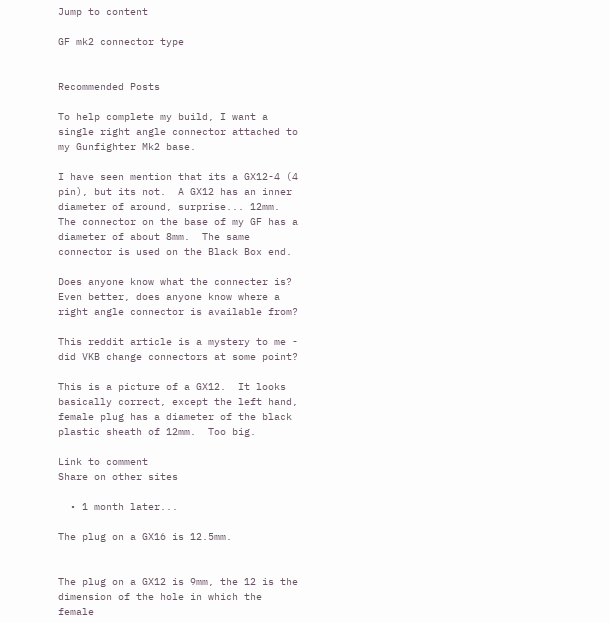Jump to content

GF mk2 connector type


Recommended Posts

To help complete my build, I want a single right angle connector attached to my Gunfighter Mk2 base.

I have seen mention that its a GX12-4 (4 pin), but its not.  A GX12 has an inner diameter of around, surprise... 12mm.  The connector on the base of my GF has a diameter of about 8mm.  The same connector is used on the Black Box end.

Does anyone know what the connecter is?  Even better, does anyone know where a right angle connector is available from?

This reddit article is a mystery to me - did VKB change connectors at some point?

This is a picture of a GX12.  It looks basically correct, except the left hand, female plug has a diameter of the black plastic sheath of 12mm.  Too big.

Link to comment
Share on other sites

  • 1 month later...

The plug on a GX16 is 12.5mm.


The plug on a GX12 is 9mm, the 12 is the dimension of the hole in which the female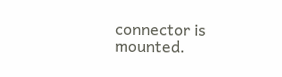connector is mounted.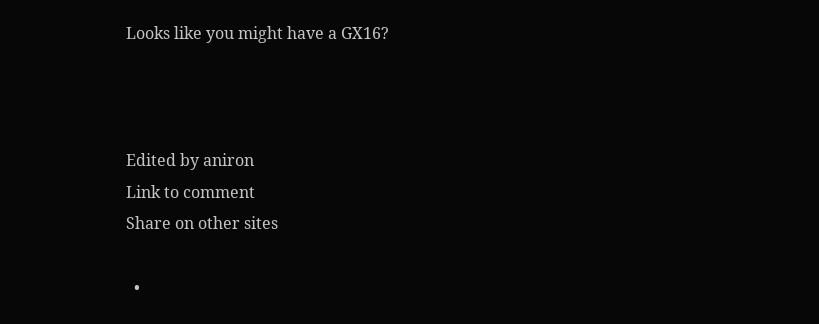Looks like you might have a GX16?



Edited by aniron
Link to comment
Share on other sites

  •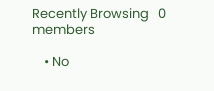Recently Browsing   0 members

    • No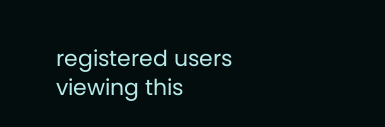registered users viewing this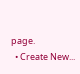page.
  • Create New...